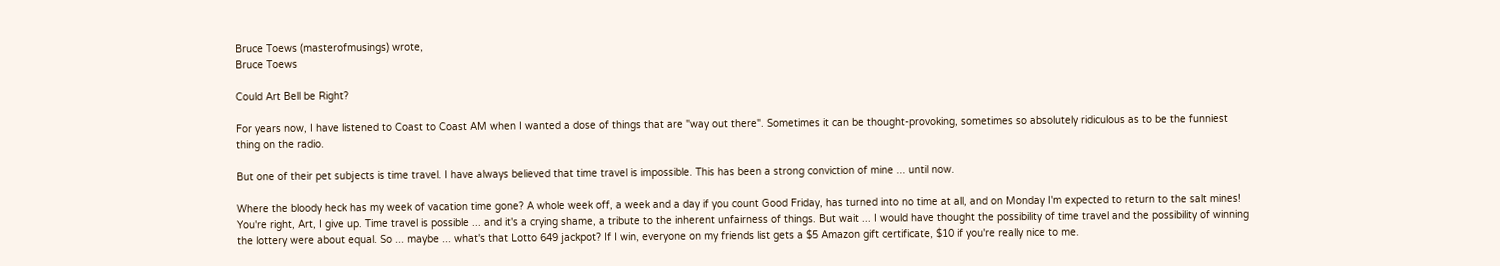Bruce Toews (masterofmusings) wrote,
Bruce Toews

Could Art Bell be Right?

For years now, I have listened to Coast to Coast AM when I wanted a dose of things that are "way out there". Sometimes it can be thought-provoking, sometimes so absolutely ridiculous as to be the funniest thing on the radio.

But one of their pet subjects is time travel. I have always believed that time travel is impossible. This has been a strong conviction of mine ... until now.

Where the bloody heck has my week of vacation time gone? A whole week off, a week and a day if you count Good Friday, has turned into no time at all, and on Monday I'm expected to return to the salt mines! You're right, Art, I give up. Time travel is possible ... and it's a crying shame, a tribute to the inherent unfairness of things. But wait ... I would have thought the possibility of time travel and the possibility of winning the lottery were about equal. So ... maybe ... what's that Lotto 649 jackpot? If I win, everyone on my friends list gets a $5 Amazon gift certificate, $10 if you're really nice to me.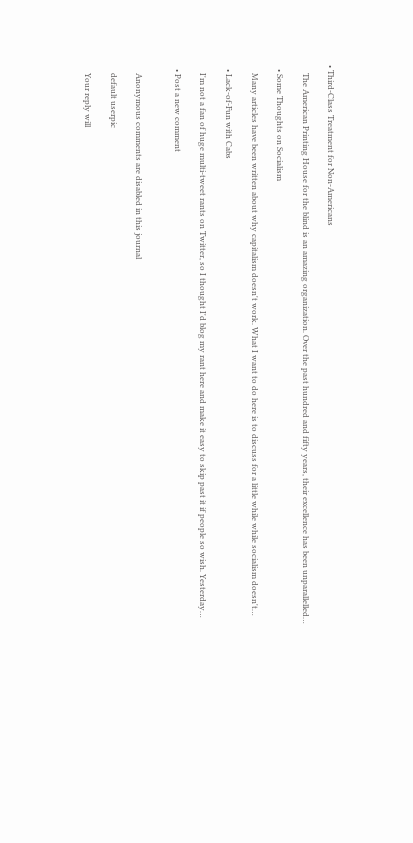• Third-Class Treatment for Non-Americans

    The American Printing House for the blind is an amazing organization. Over the past hundred and fifty years, their excellence has been unparallelled…

  • Some Thoughts on Socialism

    Many articles have been written about why capitalism doesn't work. What I want to do here is to discuss for a little while while socialism doesn't…

  • Lack-of-Fun with Cabs

    I'm not a fan of huge multi-tweet rants on Twitter, so I thought I'd blog my rant here and make it easy to skip past it if people so wish. Yesterday…

  • Post a new comment


    Anonymous comments are disabled in this journal

    default userpic

    Your reply will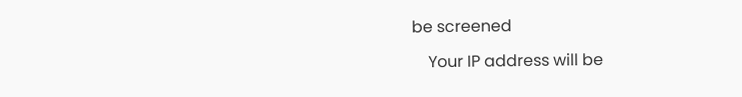be screened

    Your IP address will be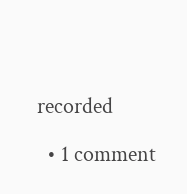recorded

  • 1 comment